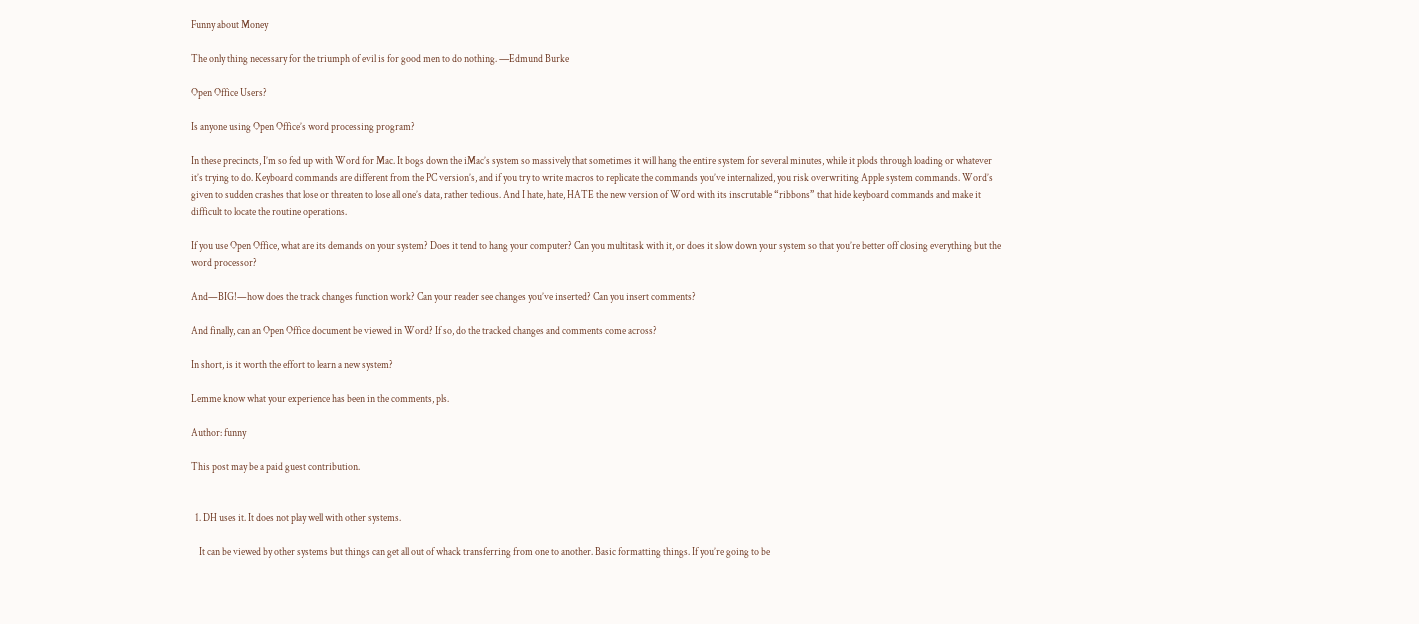Funny about Money

The only thing necessary for the triumph of evil is for good men to do nothing. ―Edmund Burke

Open Office Users?

Is anyone using Open Office’s word processing program?

In these precincts, I’m so fed up with Word for Mac. It bogs down the iMac’s system so massively that sometimes it will hang the entire system for several minutes, while it plods through loading or whatever it’s trying to do. Keyboard commands are different from the PC version’s, and if you try to write macros to replicate the commands you’ve internalized, you risk overwriting Apple system commands. Word’s given to sudden crashes that lose or threaten to lose all one’s data, rather tedious. And I hate, hate, HATE the new version of Word with its inscrutable “ribbons” that hide keyboard commands and make it difficult to locate the routine operations.

If you use Open Office, what are its demands on your system? Does it tend to hang your computer? Can you multitask with it, or does it slow down your system so that you’re better off closing everything but the word processor?

And—BIG!—how does the track changes function work? Can your reader see changes you’ve inserted? Can you insert comments?

And finally, can an Open Office document be viewed in Word? If so, do the tracked changes and comments come across?

In short, is it worth the effort to learn a new system?

Lemme know what your experience has been in the comments, pls.

Author: funny

This post may be a paid guest contribution.


  1. DH uses it. It does not play well with other systems.

    It can be viewed by other systems but things can get all out of whack transferring from one to another. Basic formatting things. If you’re going to be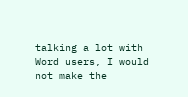talking a lot with Word users, I would not make the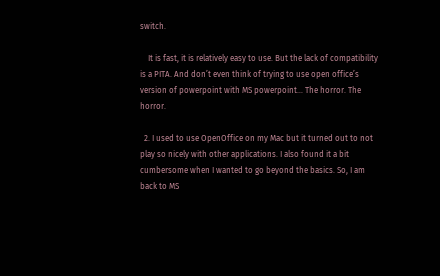switch.

    It is fast, it is relatively easy to use. But the lack of compatibility is a PITA. And don’t even think of trying to use open office’s version of powerpoint with MS powerpoint… The horror. The horror.

  2. I used to use OpenOffice on my Mac but it turned out to not play so nicely with other applications. I also found it a bit cumbersome when I wanted to go beyond the basics. So, I am back to MS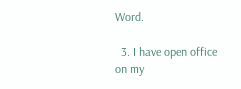Word.

  3. I have open office on my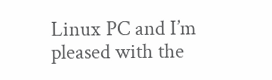Linux PC and I’m pleased with the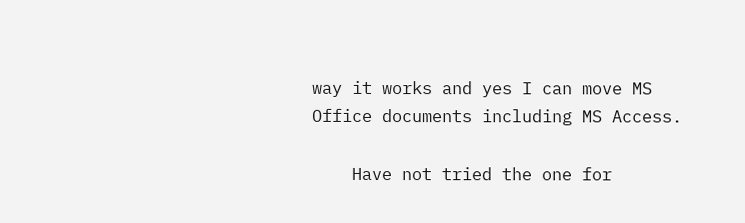way it works and yes I can move MS Office documents including MS Access.

    Have not tried the one for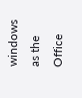windows as the Office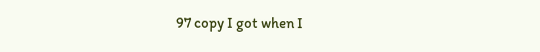97 copy I got when I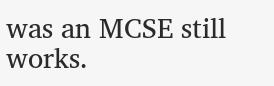was an MCSE still works.